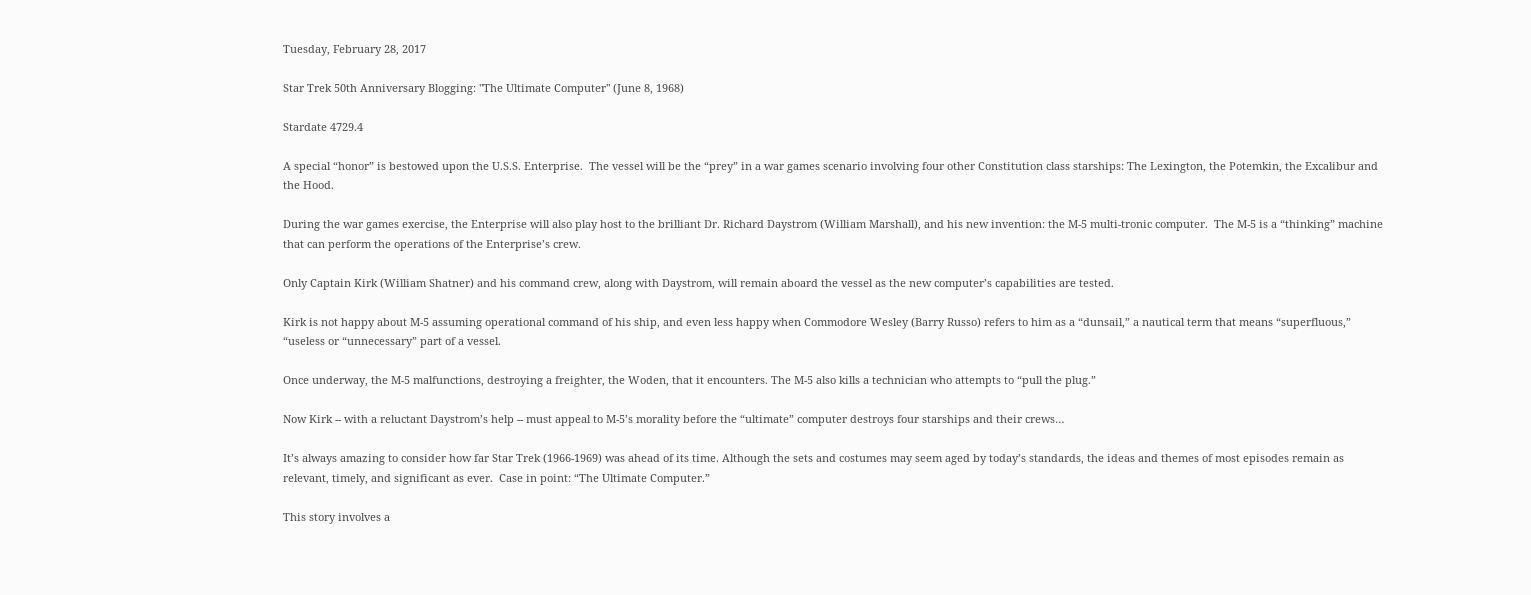Tuesday, February 28, 2017

Star Trek 50th Anniversary Blogging: "The Ultimate Computer" (June 8, 1968)

Stardate 4729.4

A special “honor” is bestowed upon the U.S.S. Enterprise.  The vessel will be the “prey” in a war games scenario involving four other Constitution class starships: The Lexington, the Potemkin, the Excalibur and the Hood.

During the war games exercise, the Enterprise will also play host to the brilliant Dr. Richard Daystrom (William Marshall), and his new invention: the M-5 multi-tronic computer.  The M-5 is a “thinking” machine that can perform the operations of the Enterprise’s crew.

Only Captain Kirk (William Shatner) and his command crew, along with Daystrom, will remain aboard the vessel as the new computer’s capabilities are tested.

Kirk is not happy about M-5 assuming operational command of his ship, and even less happy when Commodore Wesley (Barry Russo) refers to him as a “dunsail,” a nautical term that means “superfluous,” “useless or “unnecessary” part of a vessel.

Once underway, the M-5 malfunctions, destroying a freighter, the Woden, that it encounters. The M-5 also kills a technician who attempts to “pull the plug.”

Now Kirk -- with a reluctant Daystrom’s help -- must appeal to M-5’s morality before the “ultimate” computer destroys four starships and their crews…

It’s always amazing to consider how far Star Trek (1966-1969) was ahead of its time. Although the sets and costumes may seem aged by today’s standards, the ideas and themes of most episodes remain as relevant, timely, and significant as ever.  Case in point: “The Ultimate Computer.”

This story involves a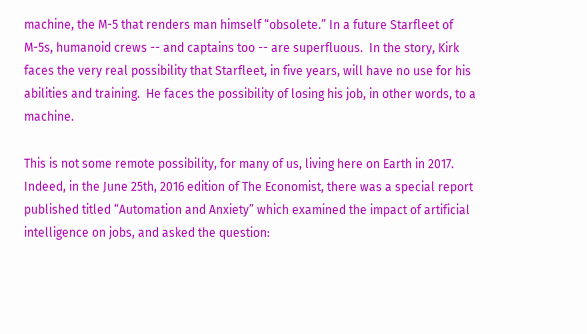machine, the M-5 that renders man himself “obsolete.” In a future Starfleet of M-5s, humanoid crews -- and captains too -- are superfluous.  In the story, Kirk faces the very real possibility that Starfleet, in five years, will have no use for his abilities and training.  He faces the possibility of losing his job, in other words, to a machine.

This is not some remote possibility, for many of us, living here on Earth in 2017. Indeed, in the June 25th, 2016 edition of The Economist, there was a special report published titled “Automation and Anxiety” which examined the impact of artificial intelligence on jobs, and asked the question: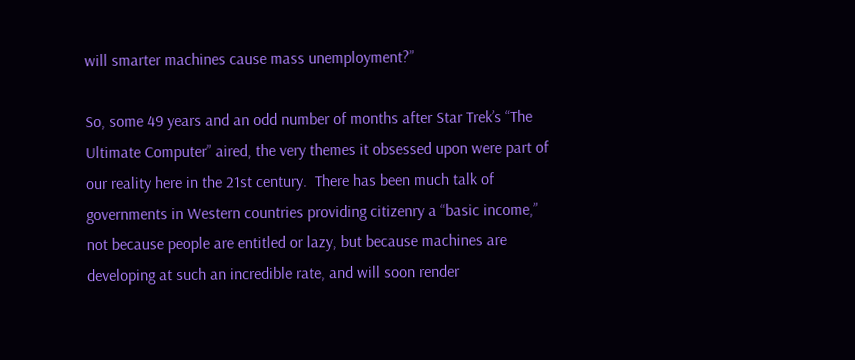will smarter machines cause mass unemployment?”

So, some 49 years and an odd number of months after Star Trek’s “The Ultimate Computer” aired, the very themes it obsessed upon were part of our reality here in the 21st century.  There has been much talk of governments in Western countries providing citizenry a “basic income,” not because people are entitled or lazy, but because machines are developing at such an incredible rate, and will soon render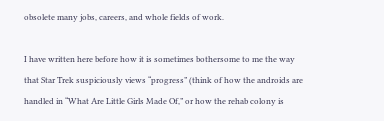obsolete many jobs, careers, and whole fields of work.

I have written here before how it is sometimes bothersome to me the way that Star Trek suspiciously views “progress” (think of how the androids are handled in “What Are Little Girls Made Of,” or how the rehab colony is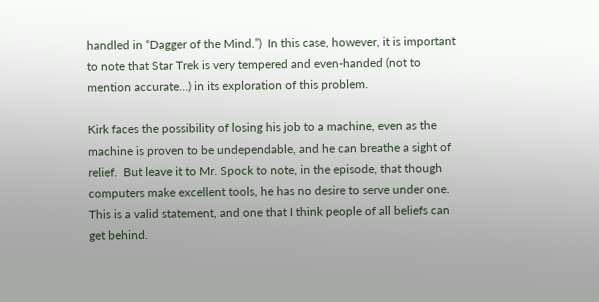handled in “Dagger of the Mind.”)  In this case, however, it is important to note that Star Trek is very tempered and even-handed (not to mention accurate…) in its exploration of this problem.

Kirk faces the possibility of losing his job to a machine, even as the machine is proven to be undependable, and he can breathe a sight of relief.  But leave it to Mr. Spock to note, in the episode, that though computers make excellent tools, he has no desire to serve under one.  This is a valid statement, and one that I think people of all beliefs can get behind.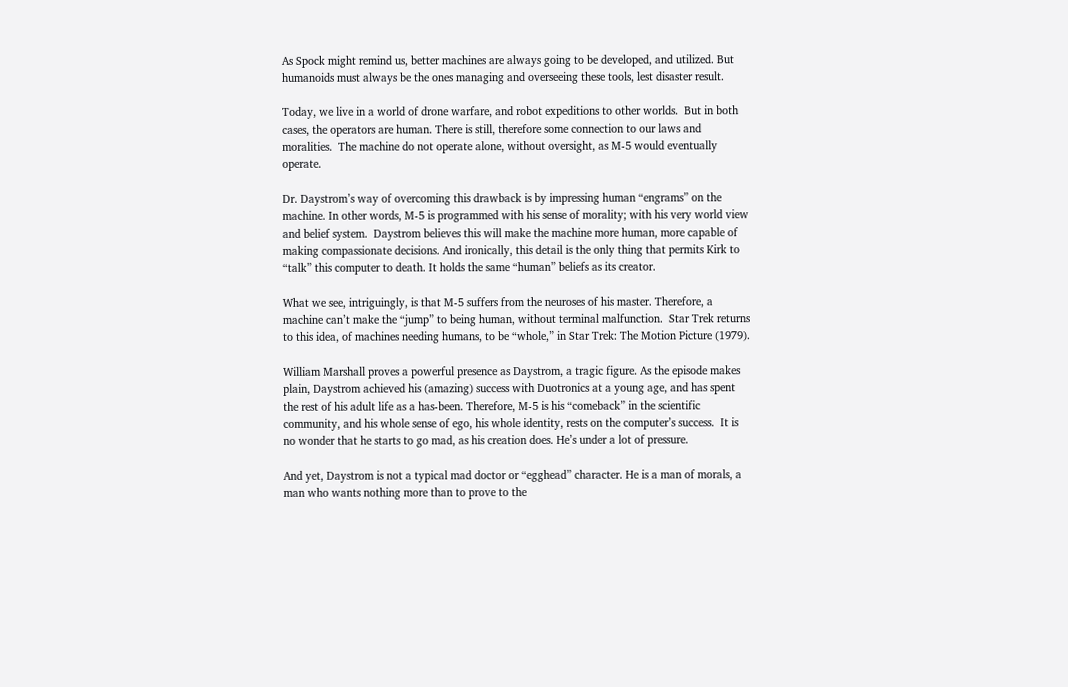As Spock might remind us, better machines are always going to be developed, and utilized. But humanoids must always be the ones managing and overseeing these tools, lest disaster result.

Today, we live in a world of drone warfare, and robot expeditions to other worlds.  But in both cases, the operators are human. There is still, therefore some connection to our laws and moralities.  The machine do not operate alone, without oversight, as M-5 would eventually operate.

Dr. Daystrom’s way of overcoming this drawback is by impressing human “engrams” on the machine. In other words, M-5 is programmed with his sense of morality; with his very world view and belief system.  Daystrom believes this will make the machine more human, more capable of making compassionate decisions. And ironically, this detail is the only thing that permits Kirk to “talk” this computer to death. It holds the same “human” beliefs as its creator.

What we see, intriguingly, is that M-5 suffers from the neuroses of his master. Therefore, a machine can’t make the “jump” to being human, without terminal malfunction.  Star Trek returns to this idea, of machines needing humans, to be “whole,” in Star Trek: The Motion Picture (1979).

William Marshall proves a powerful presence as Daystrom, a tragic figure. As the episode makes plain, Daystrom achieved his (amazing) success with Duotronics at a young age, and has spent the rest of his adult life as a has-been. Therefore, M-5 is his “comeback” in the scientific community, and his whole sense of ego, his whole identity, rests on the computer’s success.  It is no wonder that he starts to go mad, as his creation does. He’s under a lot of pressure.

And yet, Daystrom is not a typical mad doctor or “egghead” character. He is a man of morals, a man who wants nothing more than to prove to the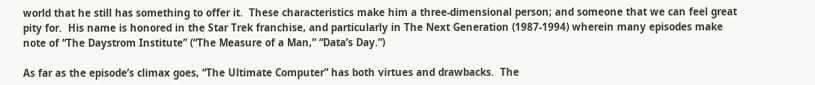world that he still has something to offer it.  These characteristics make him a three-dimensional person; and someone that we can feel great pity for.  His name is honored in the Star Trek franchise, and particularly in The Next Generation (1987-1994) wherein many episodes make note of “The Daystrom Institute” (“The Measure of a Man,” “Data’s Day.”)

As far as the episode’s climax goes, “The Ultimate Computer” has both virtues and drawbacks.  The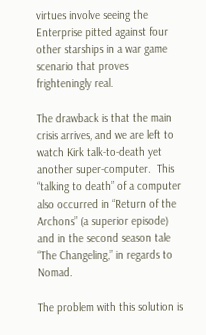virtues involve seeing the Enterprise pitted against four other starships in a war game scenario that proves frighteningly real.

The drawback is that the main crisis arrives, and we are left to watch Kirk talk-to-death yet another super-computer.  This “talking to death” of a computer also occurred in “Return of the Archons” (a superior episode) and in the second season tale “The Changeling,” in regards to Nomad.

The problem with this solution is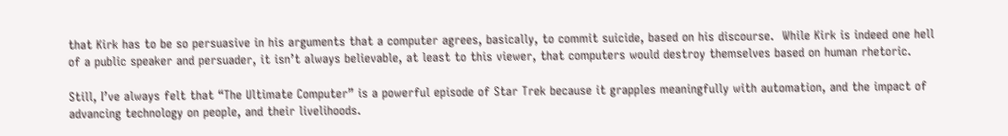that Kirk has to be so persuasive in his arguments that a computer agrees, basically, to commit suicide, based on his discourse.  While Kirk is indeed one hell of a public speaker and persuader, it isn’t always believable, at least to this viewer, that computers would destroy themselves based on human rhetoric.

Still, I’ve always felt that “The Ultimate Computer” is a powerful episode of Star Trek because it grapples meaningfully with automation, and the impact of advancing technology on people, and their livelihoods.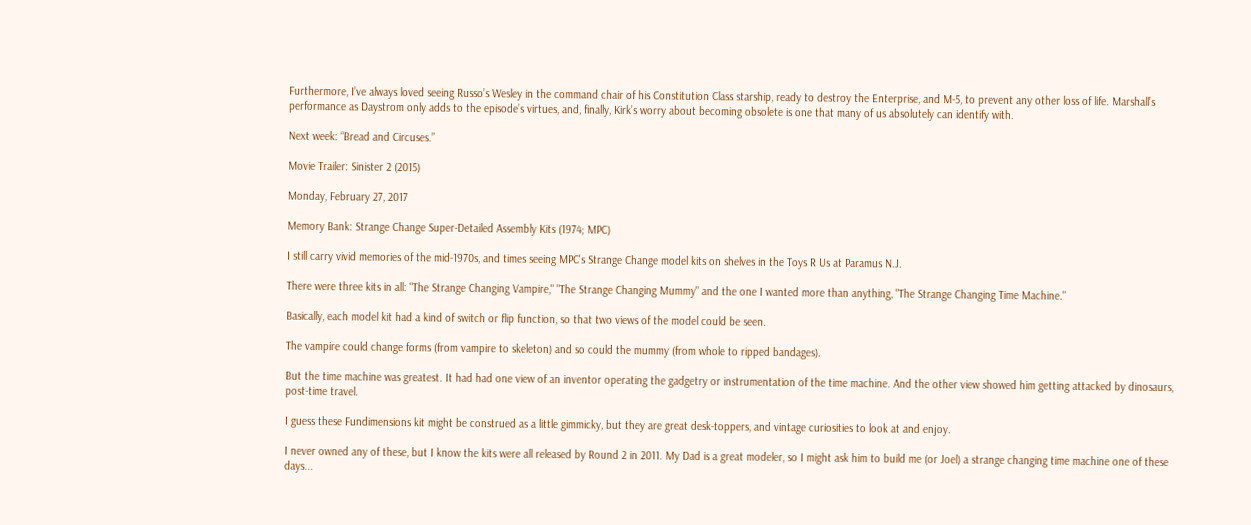Furthermore, I’ve always loved seeing Russo’s Wesley in the command chair of his Constitution Class starship, ready to destroy the Enterprise, and M-5, to prevent any other loss of life. Marshall’s performance as Daystrom only adds to the episode’s virtues, and, finally, Kirk’s worry about becoming obsolete is one that many of us absolutely can identify with.

Next week: “Bread and Circuses.”

Movie Trailer: Sinister 2 (2015)

Monday, February 27, 2017

Memory Bank: Strange Change Super-Detailed Assembly Kits (1974; MPC)

I still carry vivid memories of the mid-1970s, and times seeing MPC's Strange Change model kits on shelves in the Toys R Us at Paramus N.J.

There were three kits in all: "The Strange Changing Vampire," "The Strange Changing Mummy" and the one I wanted more than anything, "The Strange Changing Time Machine."

Basically, each model kit had a kind of switch or flip function, so that two views of the model could be seen.

The vampire could change forms (from vampire to skeleton) and so could the mummy (from whole to ripped bandages).

But the time machine was greatest. It had had one view of an inventor operating the gadgetry or instrumentation of the time machine. And the other view showed him getting attacked by dinosaurs, post-time travel.

I guess these Fundimensions kit might be construed as a little gimmicky, but they are great desk-toppers, and vintage curiosities to look at and enjoy.

I never owned any of these, but I know the kits were all released by Round 2 in 2011. My Dad is a great modeler, so I might ask him to build me (or Joel) a strange changing time machine one of these days...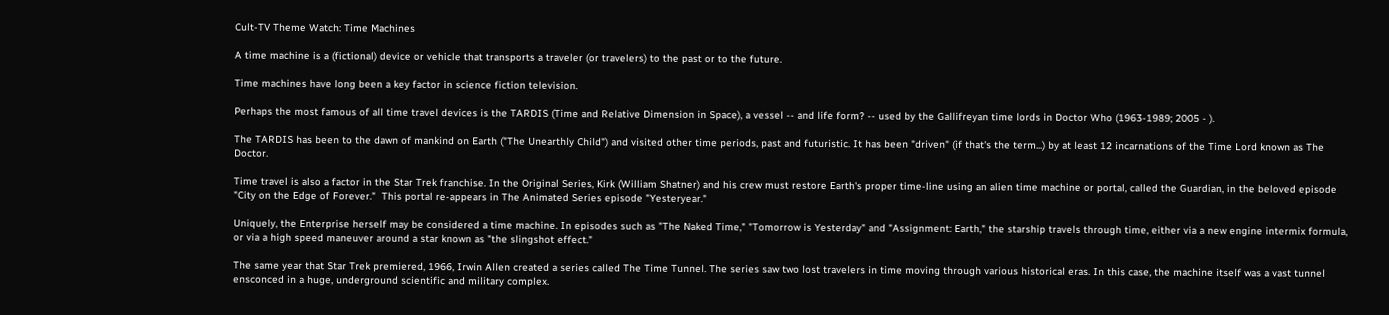Cult-TV Theme Watch: Time Machines

A time machine is a (fictional) device or vehicle that transports a traveler (or travelers) to the past or to the future.

Time machines have long been a key factor in science fiction television.

Perhaps the most famous of all time travel devices is the TARDIS (Time and Relative Dimension in Space), a vessel -- and life form? -- used by the Gallifreyan time lords in Doctor Who (1963-1989; 2005 - ).

The TARDIS has been to the dawn of mankind on Earth ("The Unearthly Child") and visited other time periods, past and futuristic. It has been "driven" (if that's the term...) by at least 12 incarnations of the Time Lord known as The Doctor.

Time travel is also a factor in the Star Trek franchise. In the Original Series, Kirk (William Shatner) and his crew must restore Earth's proper time-line using an alien time machine or portal, called the Guardian, in the beloved episode "City on the Edge of Forever."  This portal re-appears in The Animated Series episode "Yesteryear."

Uniquely, the Enterprise herself may be considered a time machine. In episodes such as "The Naked Time," "Tomorrow is Yesterday" and "Assignment: Earth," the starship travels through time, either via a new engine intermix formula, or via a high speed maneuver around a star known as "the slingshot effect."

The same year that Star Trek premiered, 1966, Irwin Allen created a series called The Time Tunnel. The series saw two lost travelers in time moving through various historical eras. In this case, the machine itself was a vast tunnel ensconced in a huge, underground scientific and military complex.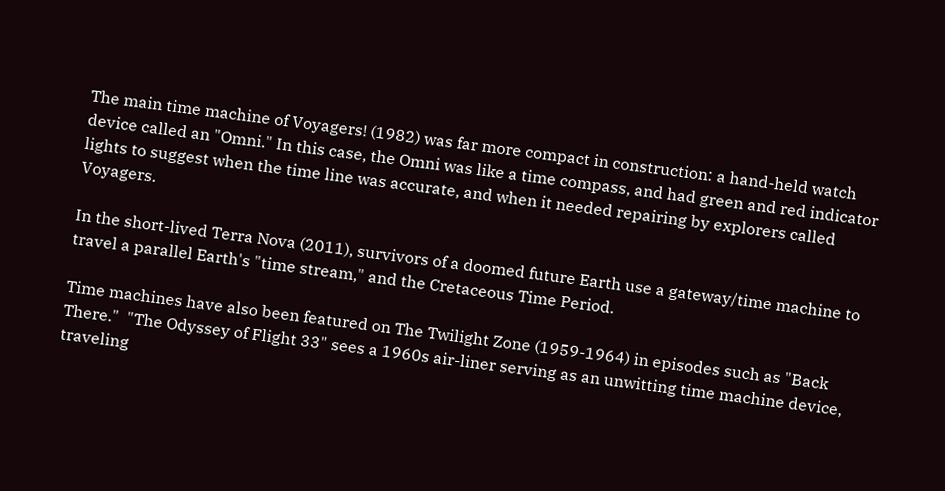The main time machine of Voyagers! (1982) was far more compact in construction: a hand-held watch device called an "Omni." In this case, the Omni was like a time compass, and had green and red indicator lights to suggest when the time line was accurate, and when it needed repairing by explorers called Voyagers.

In the short-lived Terra Nova (2011), survivors of a doomed future Earth use a gateway/time machine to travel a parallel Earth's "time stream," and the Cretaceous Time Period.

Time machines have also been featured on The Twilight Zone (1959-1964) in episodes such as "Back There."  "The Odyssey of Flight 33" sees a 1960s air-liner serving as an unwitting time machine device, traveling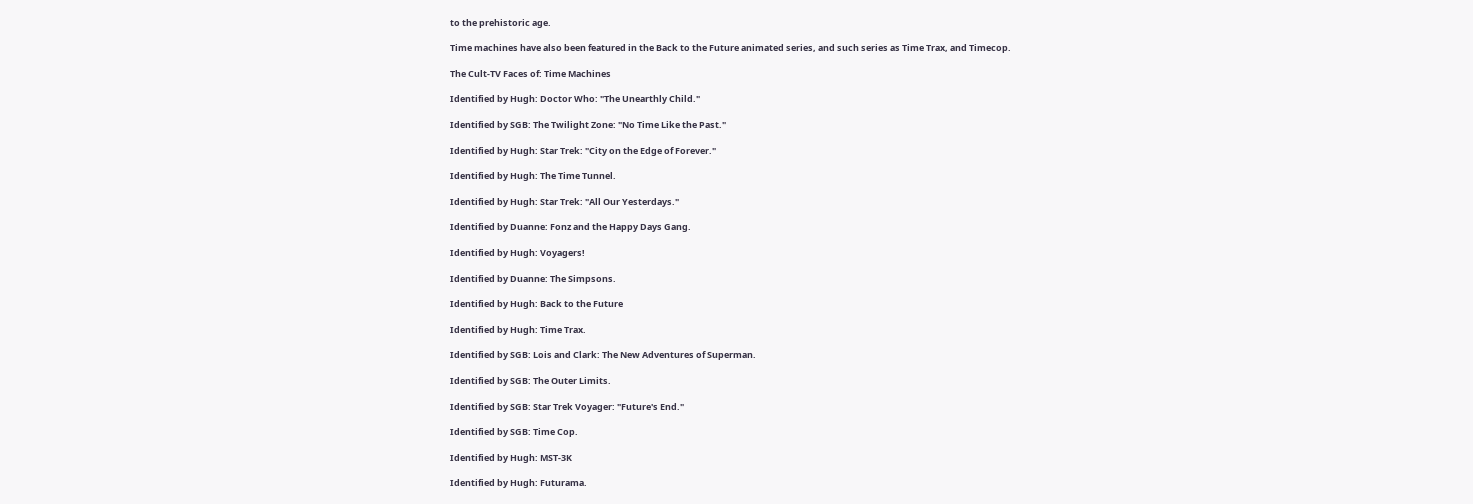to the prehistoric age.

Time machines have also been featured in the Back to the Future animated series, and such series as Time Trax, and Timecop.

The Cult-TV Faces of: Time Machines

Identified by Hugh: Doctor Who: "The Unearthly Child."

Identified by SGB: The Twilight Zone: "No Time Like the Past."

Identified by Hugh: Star Trek: "City on the Edge of Forever."

Identified by Hugh: The Time Tunnel.

Identified by Hugh: Star Trek: "All Our Yesterdays."

Identified by Duanne: Fonz and the Happy Days Gang.

Identified by Hugh: Voyagers!

Identified by Duanne: The Simpsons.

Identified by Hugh: Back to the Future

Identified by Hugh: Time Trax.

Identified by SGB: Lois and Clark: The New Adventures of Superman.

Identified by SGB: The Outer Limits.

Identified by SGB: Star Trek Voyager: "Future's End."

Identified by SGB: Time Cop.

Identified by Hugh: MST-3K

Identified by Hugh: Futurama.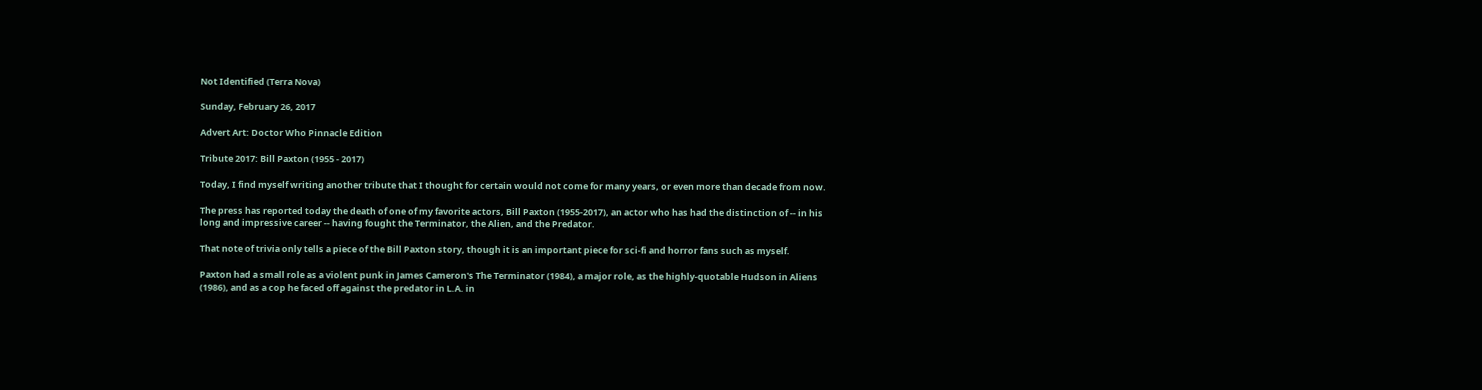Not Identified (Terra Nova)

Sunday, February 26, 2017

Advert Art: Doctor Who Pinnacle Edition

Tribute 2017: Bill Paxton (1955 - 2017)

Today, I find myself writing another tribute that I thought for certain would not come for many years, or even more than decade from now.

The press has reported today the death of one of my favorite actors, Bill Paxton (1955-2017), an actor who has had the distinction of -- in his long and impressive career -- having fought the Terminator, the Alien, and the Predator.

That note of trivia only tells a piece of the Bill Paxton story, though it is an important piece for sci-fi and horror fans such as myself.

Paxton had a small role as a violent punk in James Cameron's The Terminator (1984), a major role, as the highly-quotable Hudson in Aliens (1986), and as a cop he faced off against the predator in L.A. in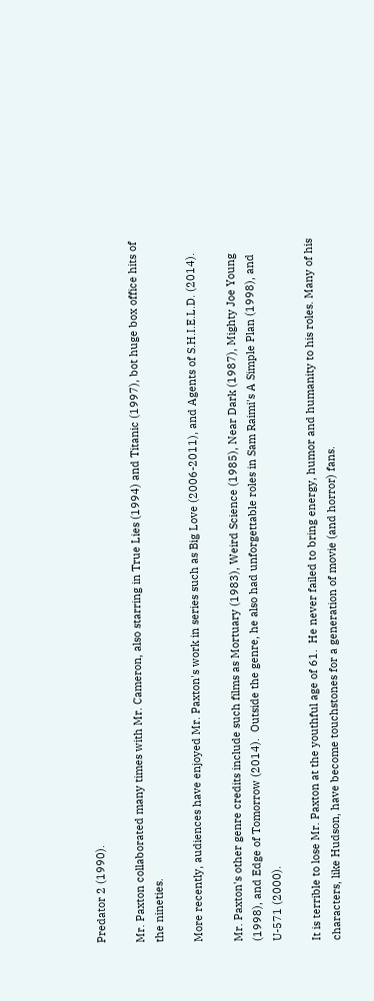Predator 2 (1990).

Mr. Paxton collaborated many times with Mr. Cameron, also starring in True Lies (1994) and Titanic (1997), bot huge box office hits of the nineties.

More recently, audiences have enjoyed Mr. Paxton's work in series such as Big Love (2006-2011), and Agents of S.H.I.E.L.D. (2014).

Mr. Paxton's other genre credits include such films as Mortuary (1983), Weird Science (1985), Near Dark (1987), Mighty Joe Young (1998), and Edge of Tomorrow (2014).  Outside the genre, he also had unforgettable roles in Sam Raimi's A Simple Plan (1998), and U-571 (2000).

It is terrible to lose Mr. Paxton at the youthful age of 61.  He never failed to bring energy, humor and humanity to his roles. Many of his characters, like Hudson, have become touchstones for a generation of movie (and horror) fans.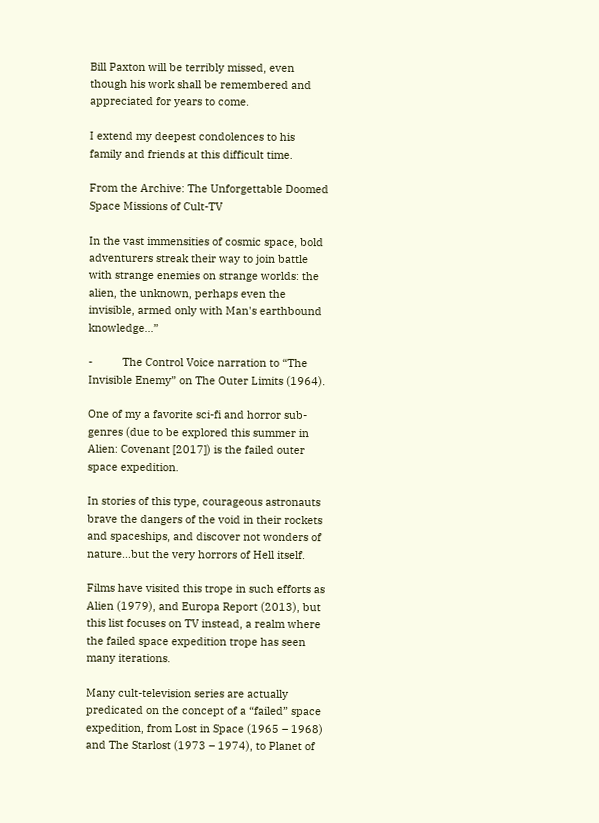Bill Paxton will be terribly missed, even though his work shall be remembered and appreciated for years to come.

I extend my deepest condolences to his family and friends at this difficult time.

From the Archive: The Unforgettable Doomed Space Missions of Cult-TV

In the vast immensities of cosmic space, bold adventurers streak their way to join battle with strange enemies on strange worlds: the alien, the unknown, perhaps even the invisible, armed only with Man's earthbound knowledge...”

-          The Control Voice narration to “The Invisible Enemy” on The Outer Limits (1964).

One of my a favorite sci-fi and horror sub-genres (due to be explored this summer in Alien: Covenant [2017]) is the failed outer space expedition.

In stories of this type, courageous astronauts brave the dangers of the void in their rockets and spaceships, and discover not wonders of nature…but the very horrors of Hell itself.

Films have visited this trope in such efforts as Alien (1979), and Europa Report (2013), but this list focuses on TV instead, a realm where the failed space expedition trope has seen many iterations.

Many cult-television series are actually predicated on the concept of a “failed” space expedition, from Lost in Space (1965 – 1968) and The Starlost (1973 – 1974), to Planet of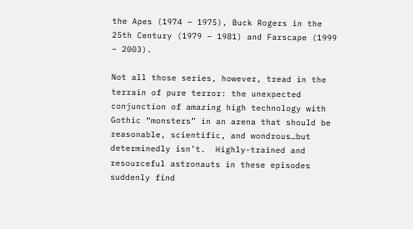the Apes (1974 – 1975), Buck Rogers in the 25th Century (1979 – 1981) and Farscape (1999 – 2003).

Not all those series, however, tread in the terrain of pure terror: the unexpected conjunction of amazing high technology with Gothic “monsters” in an arena that should be reasonable, scientific, and wondrous…but determinedly isn’t.  Highly-trained and resourceful astronauts in these episodes suddenly find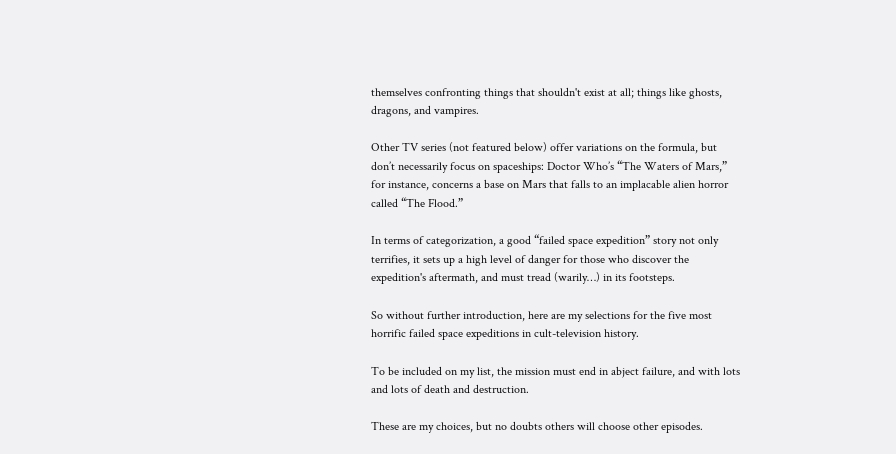themselves confronting things that shouldn't exist at all; things like ghosts, dragons, and vampires.

Other TV series (not featured below) offer variations on the formula, but don’t necessarily focus on spaceships: Doctor Who’s “The Waters of Mars,” for instance, concerns a base on Mars that falls to an implacable alien horror called “The Flood.”

In terms of categorization, a good “failed space expedition” story not only terrifies, it sets up a high level of danger for those who discover the expedition's aftermath, and must tread (warily…) in its footsteps.

So without further introduction, here are my selections for the five most horrific failed space expeditions in cult-television history.

To be included on my list, the mission must end in abject failure, and with lots and lots of death and destruction.

These are my choices, but no doubts others will choose other episodes.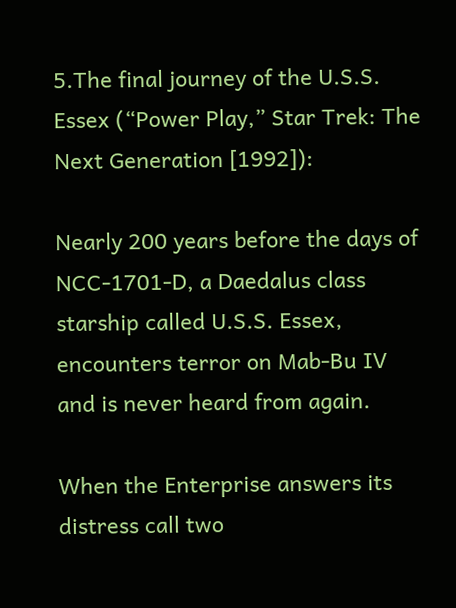5.The final journey of the U.S.S. Essex (“Power Play,” Star Trek: The Next Generation [1992]):

Nearly 200 years before the days of NCC-1701-D, a Daedalus class starship called U.S.S. Essex, encounters terror on Mab-Bu IV and is never heard from again.

When the Enterprise answers its distress call two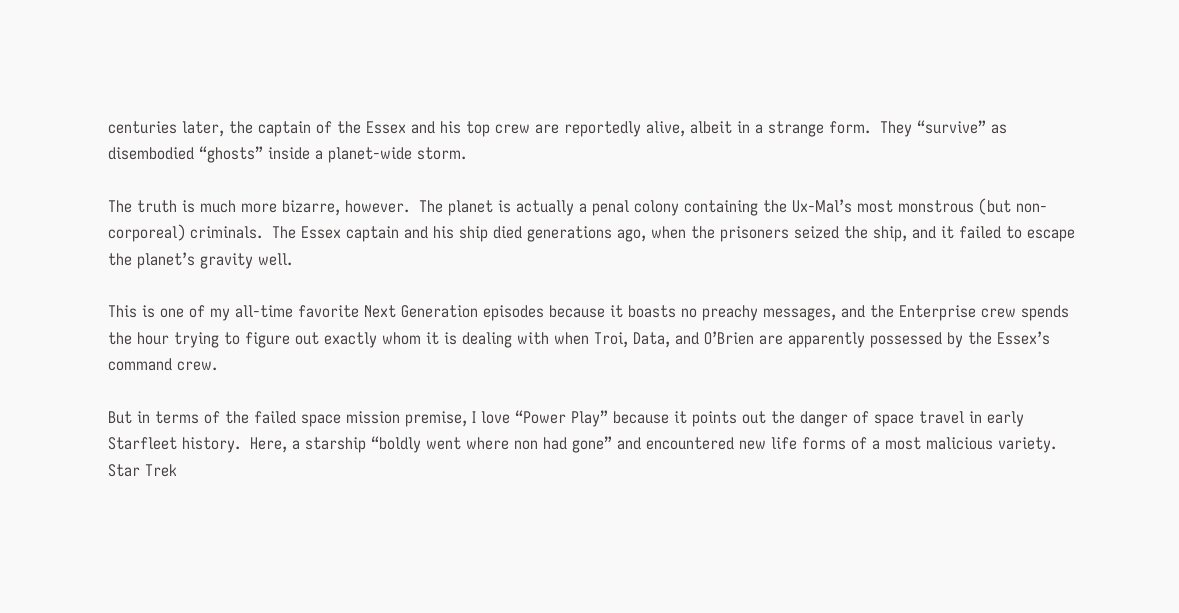centuries later, the captain of the Essex and his top crew are reportedly alive, albeit in a strange form.  They “survive” as disembodied “ghosts” inside a planet-wide storm.

The truth is much more bizarre, however.  The planet is actually a penal colony containing the Ux-Mal’s most monstrous (but non-corporeal) criminals.  The Essex captain and his ship died generations ago, when the prisoners seized the ship, and it failed to escape the planet’s gravity well.

This is one of my all-time favorite Next Generation episodes because it boasts no preachy messages, and the Enterprise crew spends the hour trying to figure out exactly whom it is dealing with when Troi, Data, and O’Brien are apparently possessed by the Essex’s command crew.

But in terms of the failed space mission premise, I love “Power Play” because it points out the danger of space travel in early Starfleet history.  Here, a starship “boldly went where non had gone” and encountered new life forms of a most malicious variety.  Star Trek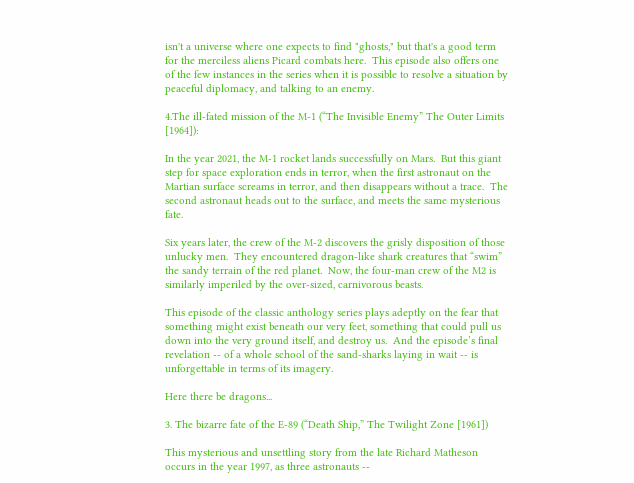isn't a universe where one expects to find "ghosts," but that's a good term for the merciless aliens Picard combats here.  This episode also offers one of the few instances in the series when it is possible to resolve a situation by peaceful diplomacy, and talking to an enemy.

4.The ill-fated mission of the M-1 (“The Invisible Enemy” The Outer Limits [1964]):

In the year 2021, the M-1 rocket lands successfully on Mars.  But this giant step for space exploration ends in terror, when the first astronaut on the Martian surface screams in terror, and then disappears without a trace.  The second astronaut heads out to the surface, and meets the same mysterious fate.

Six years later, the crew of the M-2 discovers the grisly disposition of those unlucky men.  They encountered dragon-like shark creatures that “swim” the sandy terrain of the red planet.  Now, the four-man crew of the M2 is similarly imperiled by the over-sized, carnivorous beasts.

This episode of the classic anthology series plays adeptly on the fear that something might exist beneath our very feet, something that could pull us down into the very ground itself, and destroy us.  And the episode’s final revelation -- of a whole school of the sand-sharks laying in wait -- is unforgettable in terms of its imagery.

Here there be dragons...

3. The bizarre fate of the E-89 (“Death Ship,” The Twilight Zone [1961])

This mysterious and unsettling story from the late Richard Matheson occurs in the year 1997, as three astronauts --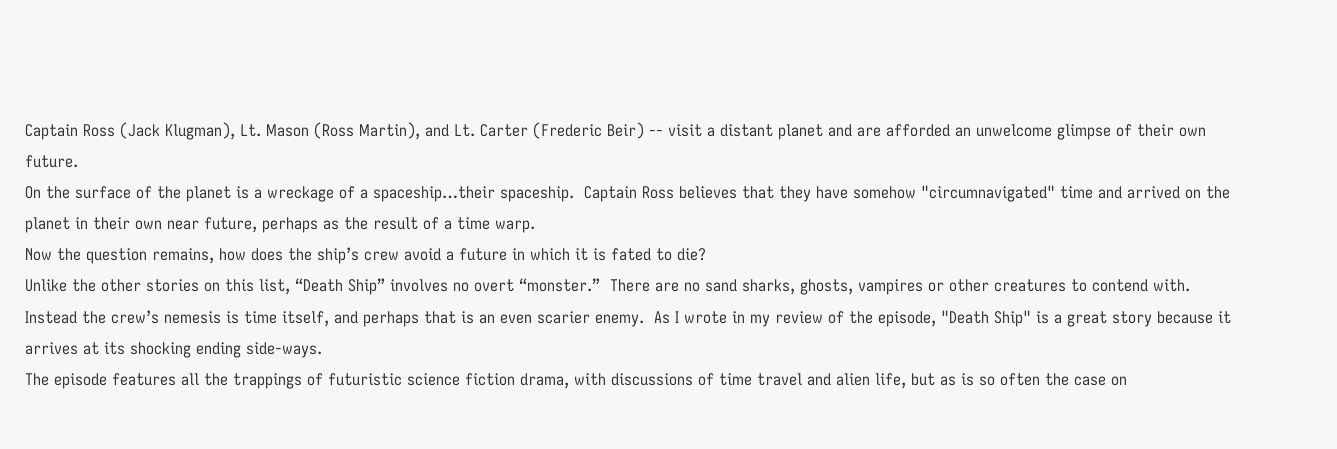Captain Ross (Jack Klugman), Lt. Mason (Ross Martin), and Lt. Carter (Frederic Beir) -- visit a distant planet and are afforded an unwelcome glimpse of their own future.
On the surface of the planet is a wreckage of a spaceship…their spaceship.  Captain Ross believes that they have somehow "circumnavigated" time and arrived on the planet in their own near future, perhaps as the result of a time warp.
Now the question remains, how does the ship’s crew avoid a future in which it is fated to die?
Unlike the other stories on this list, “Death Ship” involves no overt “monster.”  There are no sand sharks, ghosts, vampires or other creatures to contend with.  Instead the crew’s nemesis is time itself, and perhaps that is an even scarier enemy.  As I wrote in my review of the episode, "Death Ship" is a great story because it arrives at its shocking ending side-ways.
The episode features all the trappings of futuristic science fiction drama, with discussions of time travel and alien life, but as is so often the case on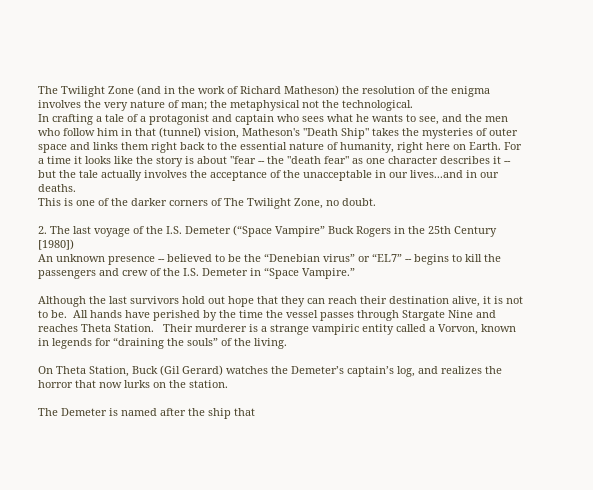The Twilight Zone (and in the work of Richard Matheson) the resolution of the enigma involves the very nature of man; the metaphysical not the technological.
In crafting a tale of a protagonist and captain who sees what he wants to see, and the men who follow him in that (tunnel) vision, Matheson's "Death Ship" takes the mysteries of outer space and links them right back to the essential nature of humanity, right here on Earth. For a time it looks like the story is about "fear -- the "death fear" as one character describes it -- but the tale actually involves the acceptance of the unacceptable in our lives...and in our deaths.
This is one of the darker corners of The Twilight Zone, no doubt.

2. The last voyage of the I.S. Demeter (“Space Vampire” Buck Rogers in the 25th Century [1980])
An unknown presence -- believed to be the “Denebian virus” or “EL7” -- begins to kill the passengers and crew of the I.S. Demeter in “Space Vampire.”

Although the last survivors hold out hope that they can reach their destination alive, it is not to be.  All hands have perished by the time the vessel passes through Stargate Nine and reaches Theta Station.   Their murderer is a strange vampiric entity called a Vorvon, known in legends for “draining the souls” of the living.

On Theta Station, Buck (Gil Gerard) watches the Demeter’s captain’s log, and realizes the horror that now lurks on the station.

The Demeter is named after the ship that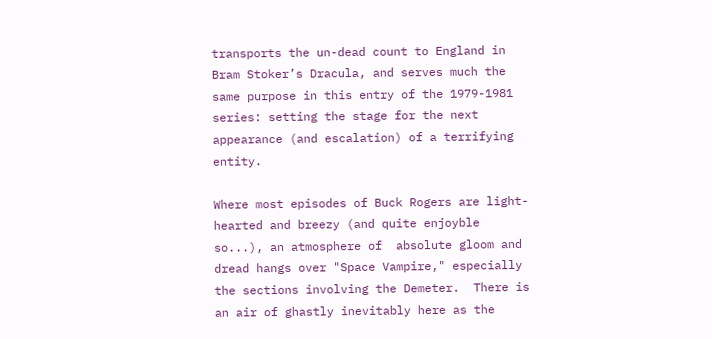transports the un-dead count to England in Bram Stoker’s Dracula, and serves much the same purpose in this entry of the 1979-1981 series: setting the stage for the next appearance (and escalation) of a terrifying entity.

Where most episodes of Buck Rogers are light-hearted and breezy (and quite enjoyble so...), an atmosphere of  absolute gloom and dread hangs over "Space Vampire," especially the sections involving the Demeter.  There is an air of ghastly inevitably here as the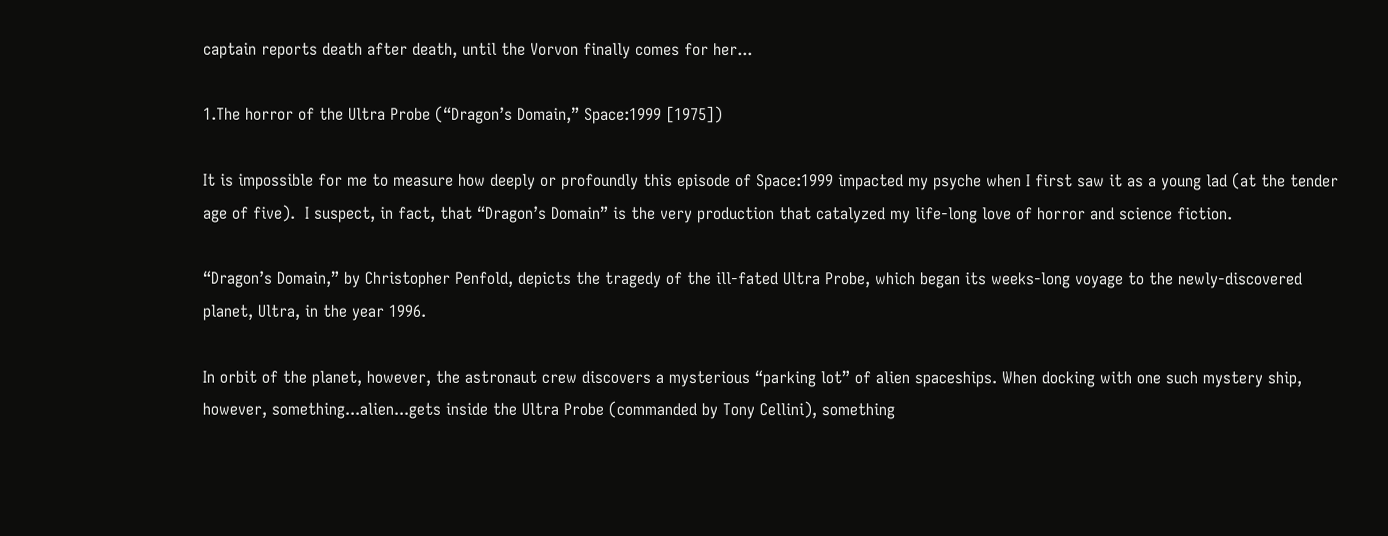captain reports death after death, until the Vorvon finally comes for her...

1.The horror of the Ultra Probe (“Dragon’s Domain,” Space:1999 [1975])

It is impossible for me to measure how deeply or profoundly this episode of Space:1999 impacted my psyche when I first saw it as a young lad (at the tender age of five).  I suspect, in fact, that “Dragon’s Domain” is the very production that catalyzed my life-long love of horror and science fiction.

“Dragon’s Domain,” by Christopher Penfold, depicts the tragedy of the ill-fated Ultra Probe, which began its weeks-long voyage to the newly-discovered planet, Ultra, in the year 1996.

In orbit of the planet, however, the astronaut crew discovers a mysterious “parking lot” of alien spaceships. When docking with one such mystery ship, however, something...alien...gets inside the Ultra Probe (commanded by Tony Cellini), something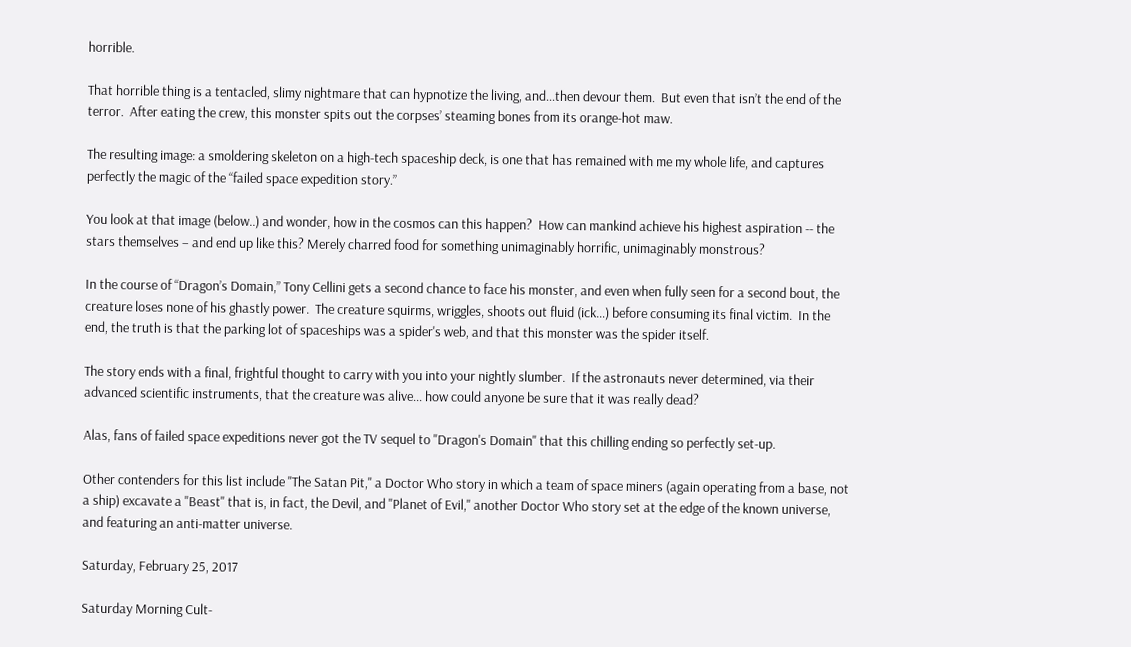horrible.

That horrible thing is a tentacled, slimy nightmare that can hypnotize the living, and...then devour them.  But even that isn’t the end of the terror.  After eating the crew, this monster spits out the corpses’ steaming bones from its orange-hot maw.

The resulting image: a smoldering skeleton on a high-tech spaceship deck, is one that has remained with me my whole life, and captures perfectly the magic of the “failed space expedition story.”

You look at that image (below..) and wonder, how in the cosmos can this happen?  How can mankind achieve his highest aspiration -- the stars themselves – and end up like this? Merely charred food for something unimaginably horrific, unimaginably monstrous?

In the course of “Dragon’s Domain,” Tony Cellini gets a second chance to face his monster, and even when fully seen for a second bout, the creature loses none of his ghastly power.  The creature squirms, wriggles, shoots out fluid (ick…) before consuming its final victim.  In the end, the truth is that the parking lot of spaceships was a spider's web, and that this monster was the spider itself.

The story ends with a final, frightful thought to carry with you into your nightly slumber.  If the astronauts never determined, via their advanced scientific instruments, that the creature was alive... how could anyone be sure that it was really dead?

Alas, fans of failed space expeditions never got the TV sequel to "Dragon's Domain" that this chilling ending so perfectly set-up.

Other contenders for this list include "The Satan Pit," a Doctor Who story in which a team of space miners (again operating from a base, not a ship) excavate a "Beast" that is, in fact, the Devil, and "Planet of Evil," another Doctor Who story set at the edge of the known universe, and featuring an anti-matter universe.

Saturday, February 25, 2017

Saturday Morning Cult-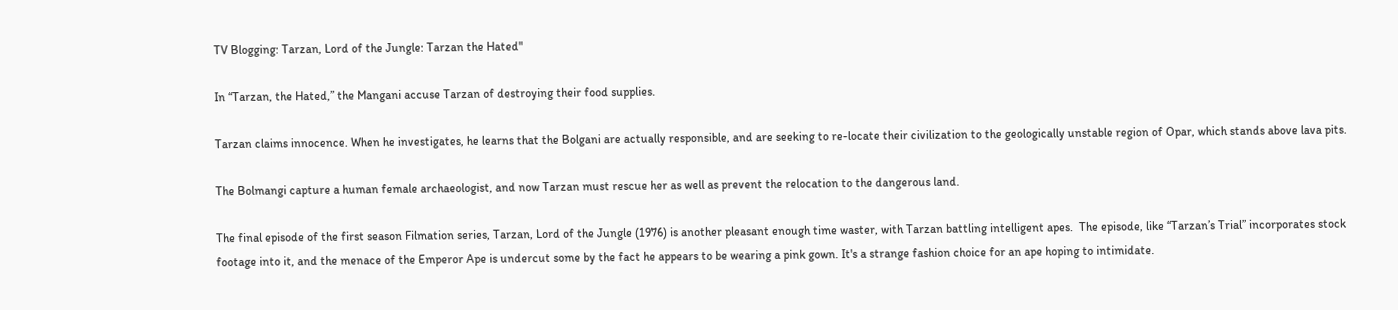TV Blogging: Tarzan, Lord of the Jungle: Tarzan the Hated"

In “Tarzan, the Hated,” the Mangani accuse Tarzan of destroying their food supplies.

Tarzan claims innocence. When he investigates, he learns that the Bolgani are actually responsible, and are seeking to re-locate their civilization to the geologically unstable region of Opar, which stands above lava pits.

The Bolmangi capture a human female archaeologist, and now Tarzan must rescue her as well as prevent the relocation to the dangerous land.

The final episode of the first season Filmation series, Tarzan, Lord of the Jungle (1976) is another pleasant enough time waster, with Tarzan battling intelligent apes.  The episode, like “Tarzan’s Trial” incorporates stock footage into it, and the menace of the Emperor Ape is undercut some by the fact he appears to be wearing a pink gown. It's a strange fashion choice for an ape hoping to intimidate.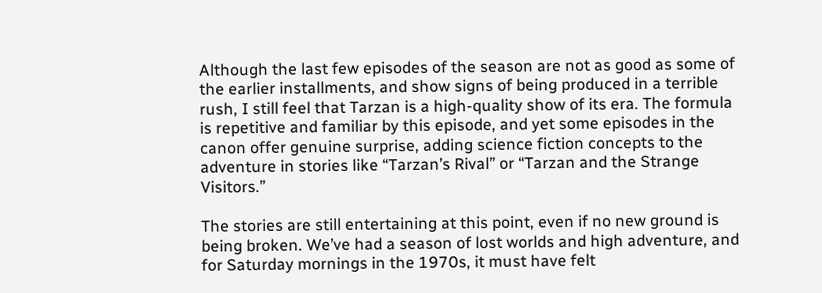Although the last few episodes of the season are not as good as some of the earlier installments, and show signs of being produced in a terrible rush, I still feel that Tarzan is a high-quality show of its era. The formula is repetitive and familiar by this episode, and yet some episodes in the canon offer genuine surprise, adding science fiction concepts to the adventure in stories like “Tarzan’s Rival” or “Tarzan and the Strange Visitors.”

The stories are still entertaining at this point, even if no new ground is being broken. We’ve had a season of lost worlds and high adventure, and for Saturday mornings in the 1970s, it must have felt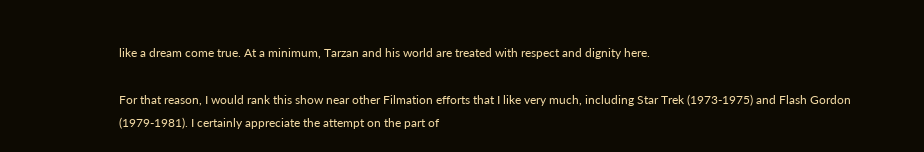like a dream come true. At a minimum, Tarzan and his world are treated with respect and dignity here.

For that reason, I would rank this show near other Filmation efforts that I like very much, including Star Trek (1973-1975) and Flash Gordon (1979-1981). I certainly appreciate the attempt on the part of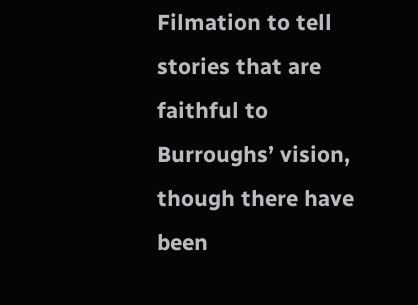Filmation to tell stories that are faithful to Burroughs’ vision, though there have been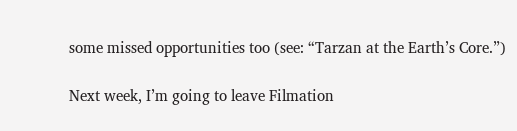some missed opportunities too (see: “Tarzan at the Earth’s Core.”)

Next week, I’m going to leave Filmation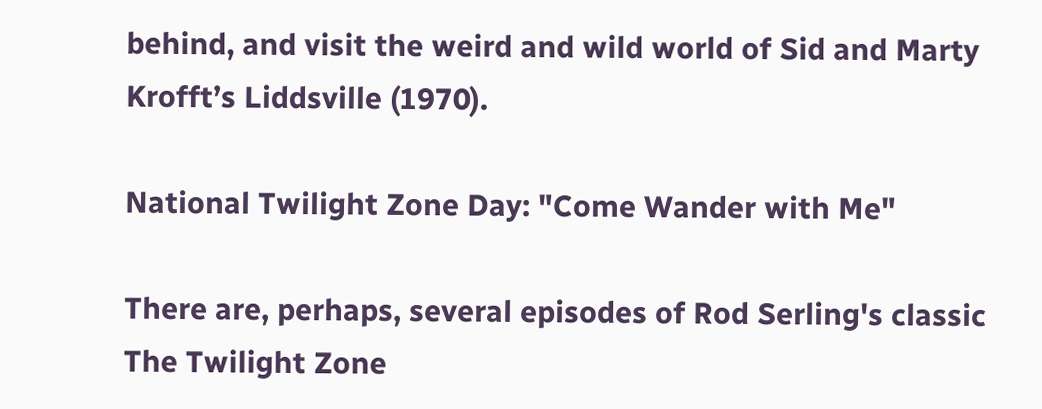behind, and visit the weird and wild world of Sid and Marty Krofft’s Liddsville (1970).

National Twilight Zone Day: "Come Wander with Me"

There are, perhaps, several episodes of Rod Serling's classic   The Twilight Zone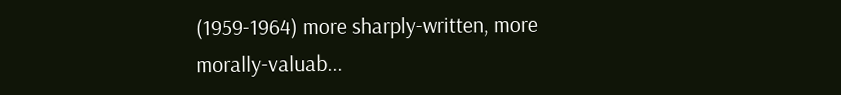(1959-1964) more sharply-written, more morally-valuab...